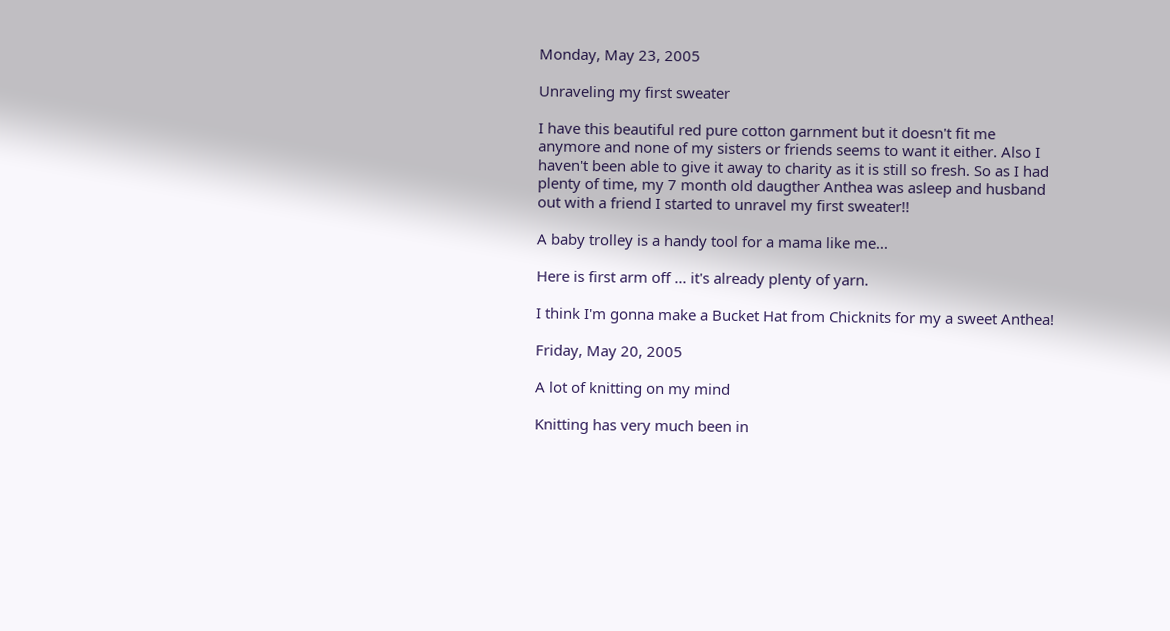Monday, May 23, 2005

Unraveling my first sweater

I have this beautiful red pure cotton garnment but it doesn't fit me anymore and none of my sisters or friends seems to want it either. Also I haven't been able to give it away to charity as it is still so fresh. So as I had plenty of time, my 7 month old daugther Anthea was asleep and husband out with a friend I started to unravel my first sweater!!

A baby trolley is a handy tool for a mama like me...

Here is first arm off ... it's already plenty of yarn.

I think I'm gonna make a Bucket Hat from Chicknits for my a sweet Anthea!

Friday, May 20, 2005

A lot of knitting on my mind

Knitting has very much been in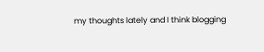my thoughts lately and I think blogging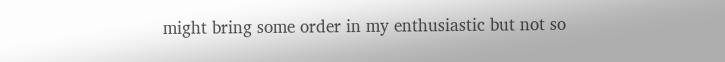might bring some order in my enthusiastic but not so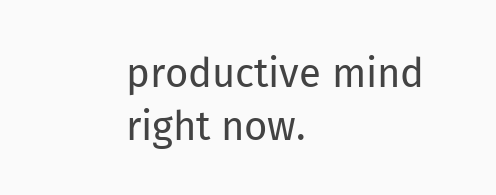productive mind right now.